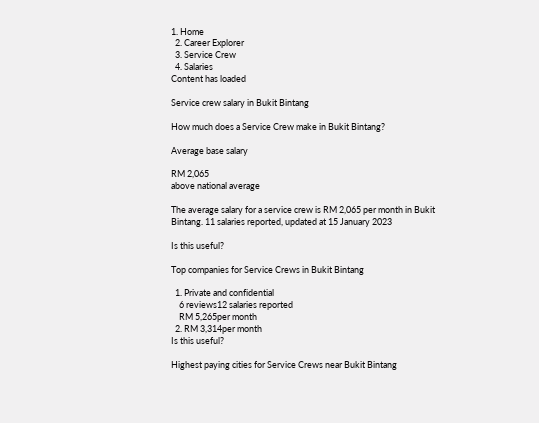1. Home
  2. Career Explorer
  3. Service Crew
  4. Salaries
Content has loaded

Service crew salary in Bukit Bintang

How much does a Service Crew make in Bukit Bintang?

Average base salary

RM 2,065
above national average

The average salary for a service crew is RM 2,065 per month in Bukit Bintang. 11 salaries reported, updated at 15 January 2023

Is this useful?

Top companies for Service Crews in Bukit Bintang

  1. Private and confidential
    6 reviews12 salaries reported
    RM 5,265per month
  2. RM 3,314per month
Is this useful?

Highest paying cities for Service Crews near Bukit Bintang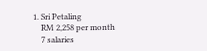1. Sri Petaling
    RM 2,258 per month
    7 salaries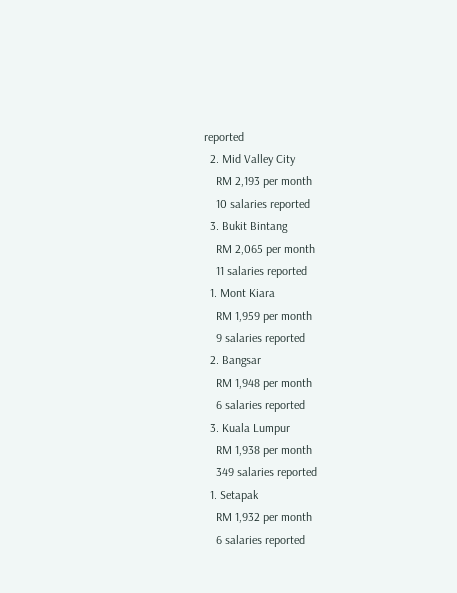reported
  2. Mid Valley City
    RM 2,193 per month
    10 salaries reported
  3. Bukit Bintang
    RM 2,065 per month
    11 salaries reported
  1. Mont Kiara
    RM 1,959 per month
    9 salaries reported
  2. Bangsar
    RM 1,948 per month
    6 salaries reported
  3. Kuala Lumpur
    RM 1,938 per month
    349 salaries reported
  1. Setapak
    RM 1,932 per month
    6 salaries reported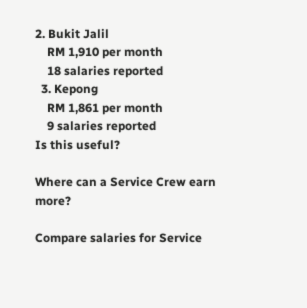2. Bukit Jalil
    RM 1,910 per month
    18 salaries reported
  3. Kepong
    RM 1,861 per month
    9 salaries reported
Is this useful?

Where can a Service Crew earn more?

Compare salaries for Service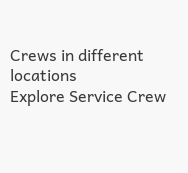Crews in different locations
Explore Service Crew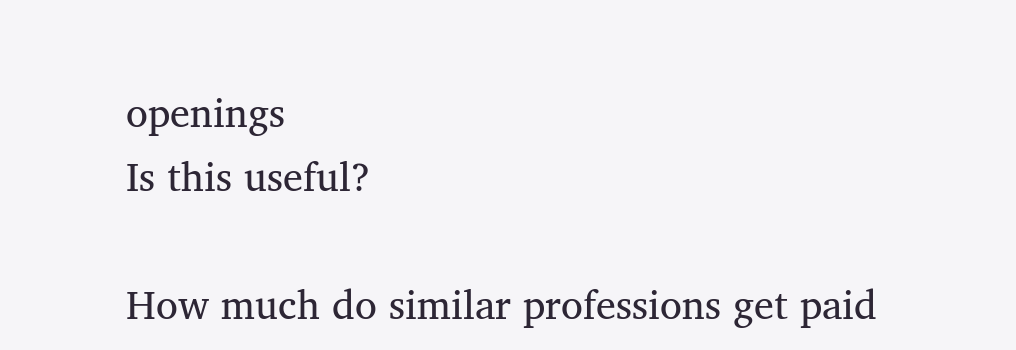openings
Is this useful?

How much do similar professions get paid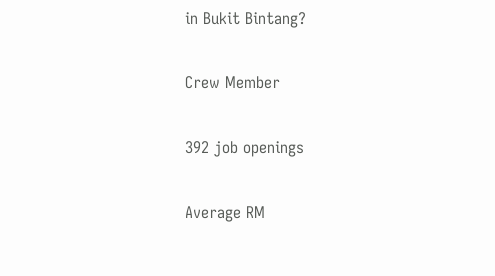in Bukit Bintang?

Crew Member

392 job openings

Average RM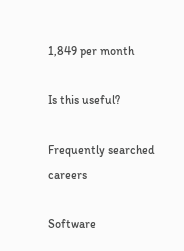1,849 per month

Is this useful?

Frequently searched careers

Software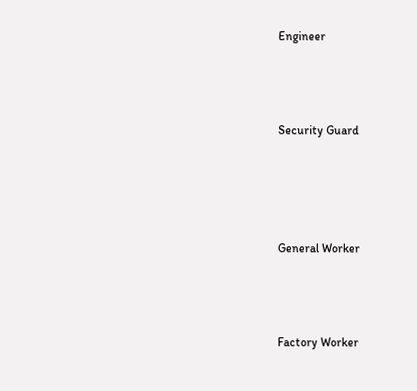Engineer



Security Guard




General Worker



Factory Worker